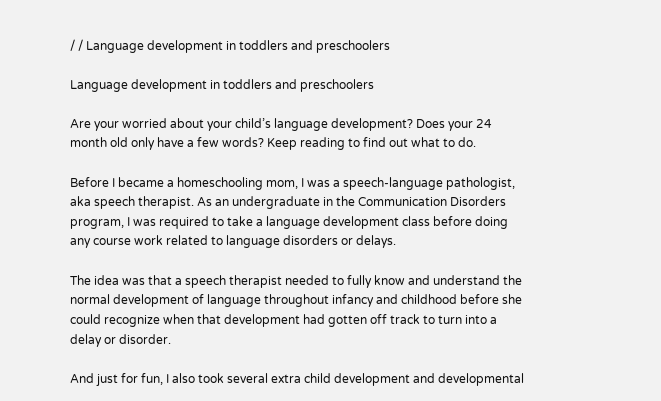/ / Language development in toddlers and preschoolers

Language development in toddlers and preschoolers

Are your worried about your child’s language development? Does your 24 month old only have a few words? Keep reading to find out what to do.

Before I became a homeschooling mom, I was a speech-language pathologist, aka speech therapist. As an undergraduate in the Communication Disorders program, I was required to take a language development class before doing any course work related to language disorders or delays.

The idea was that a speech therapist needed to fully know and understand the normal development of language throughout infancy and childhood before she could recognize when that development had gotten off track to turn into a delay or disorder.

And just for fun, I also took several extra child development and developmental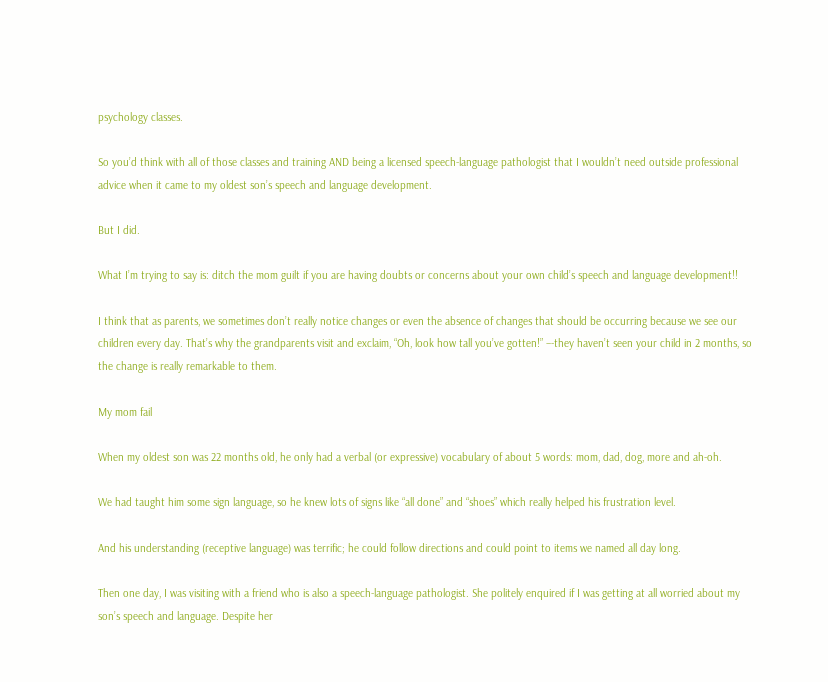psychology classes.

So you’d think with all of those classes and training AND being a licensed speech-language pathologist that I wouldn’t need outside professional advice when it came to my oldest son’s speech and language development.

But I did.

What I’m trying to say is: ditch the mom guilt if you are having doubts or concerns about your own child’s speech and language development!!

I think that as parents, we sometimes don’t really notice changes or even the absence of changes that should be occurring because we see our children every day. That’s why the grandparents visit and exclaim, “Oh, look how tall you’ve gotten!” –-they haven’t seen your child in 2 months, so the change is really remarkable to them.

My mom fail

When my oldest son was 22 months old, he only had a verbal (or expressive) vocabulary of about 5 words: mom, dad, dog, more and ah-oh.

We had taught him some sign language, so he knew lots of signs like “all done” and “shoes” which really helped his frustration level.

And his understanding (receptive language) was terrific; he could follow directions and could point to items we named all day long.

Then one day, I was visiting with a friend who is also a speech-language pathologist. She politely enquired if I was getting at all worried about my son’s speech and language. Despite her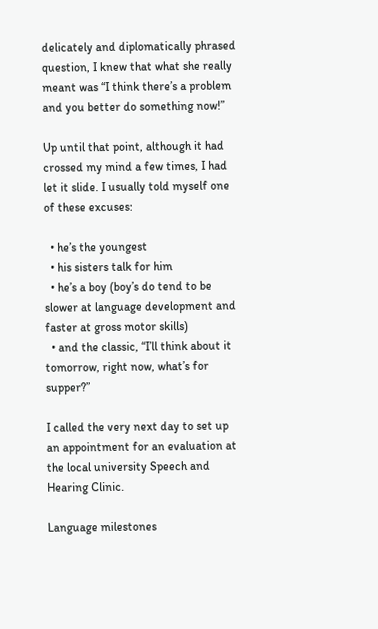delicately and diplomatically phrased question, I knew that what she really meant was “I think there’s a problem and you better do something now!”

Up until that point, although it had crossed my mind a few times, I had let it slide. I usually told myself one of these excuses:

  • he’s the youngest
  • his sisters talk for him
  • he’s a boy (boy’s do tend to be slower at language development and faster at gross motor skills)
  • and the classic, “I’ll think about it tomorrow, right now, what’s for supper?”

I called the very next day to set up an appointment for an evaluation at the local university Speech and Hearing Clinic.

Language milestones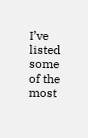I’ve listed some of the most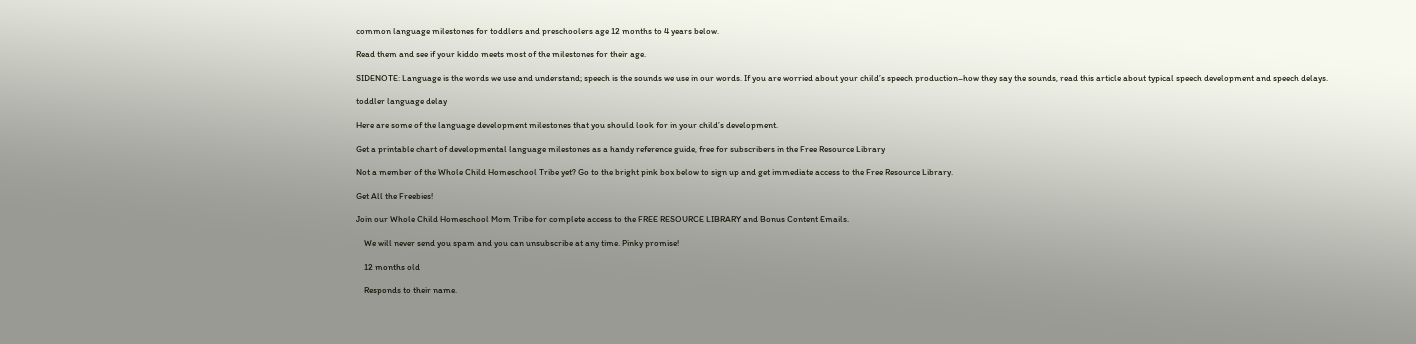common language milestones for toddlers and preschoolers age 12 months to 4 years below.

Read them and see if your kiddo meets most of the milestones for their age.

SIDENOTE: Language is the words we use and understand; speech is the sounds we use in our words. If you are worried about your child’s speech production–how they say the sounds, read this article about typical speech development and speech delays.

toddler language delay

Here are some of the language development milestones that you should look for in your child’s development.

Get a printable chart of developmental language milestones as a handy reference guide, free for subscribers in the Free Resource Library

Not a member of the Whole Child Homeschool Tribe yet? Go to the bright pink box below to sign up and get immediate access to the Free Resource Library.

Get All the Freebies!

Join our Whole Child Homeschool Mom Tribe for complete access to the FREE RESOURCE LIBRARY and Bonus Content Emails.

    We will never send you spam and you can unsubscribe at any time. Pinky promise!

    12 months old

    Responds to their name.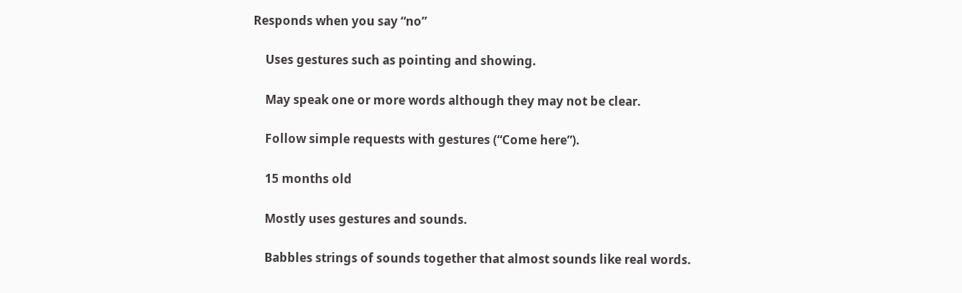Responds when you say “no”

    Uses gestures such as pointing and showing.

    May speak one or more words although they may not be clear.

    Follow simple requests with gestures (“Come here”).

    15 months old

    Mostly uses gestures and sounds.

    Babbles strings of sounds together that almost sounds like real words.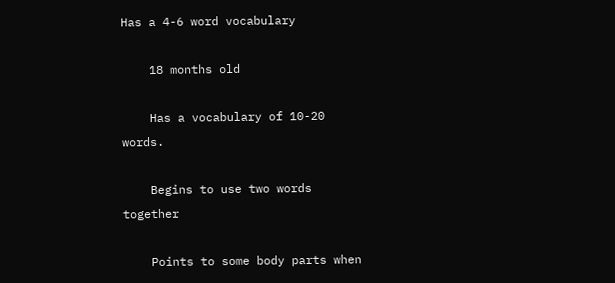Has a 4-6 word vocabulary

    18 months old

    Has a vocabulary of 10-20 words.

    Begins to use two words together

    Points to some body parts when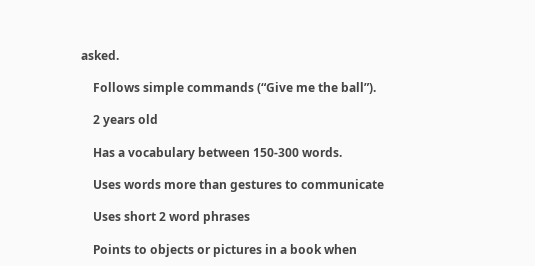asked.

    Follows simple commands (“Give me the ball”).

    2 years old

    Has a vocabulary between 150-300 words.

    Uses words more than gestures to communicate

    Uses short 2 word phrases

    Points to objects or pictures in a book when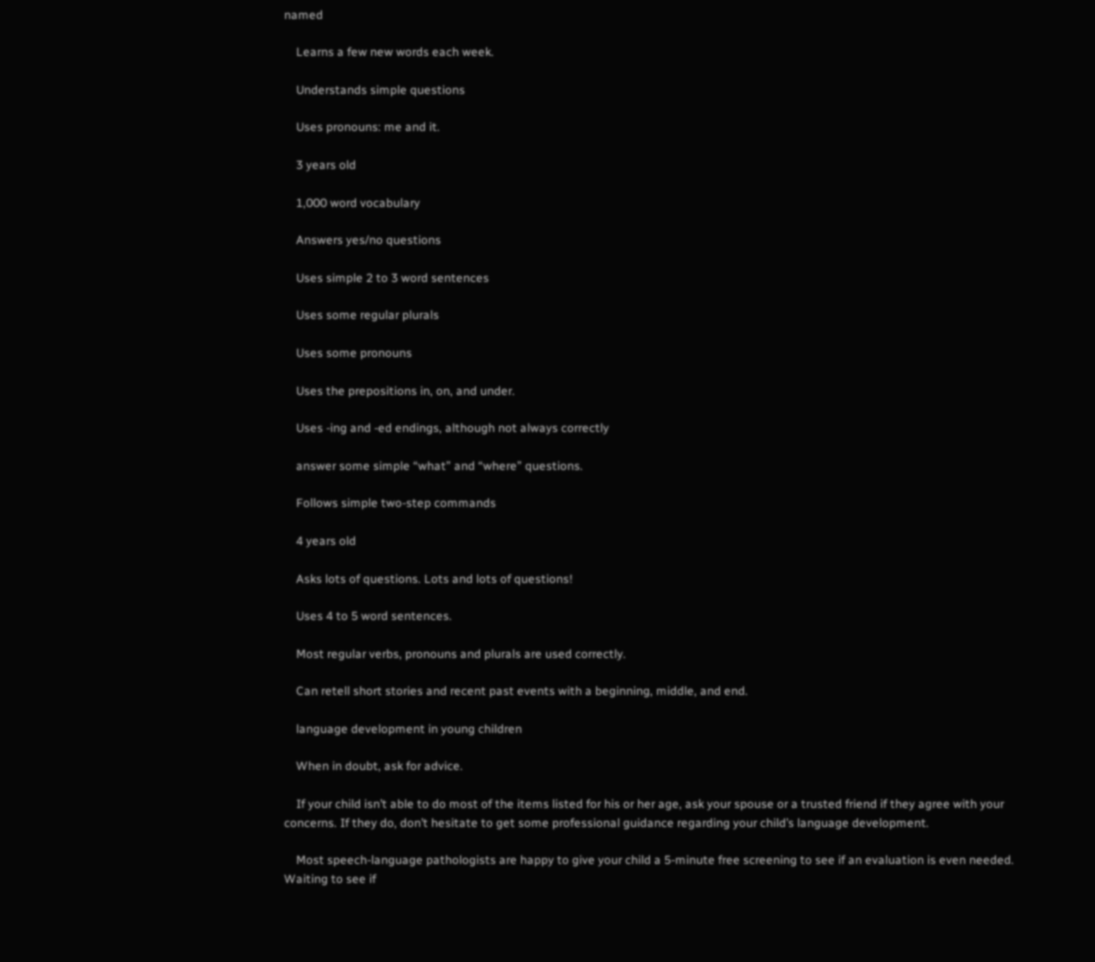named

    Learns a few new words each week.

    Understands simple questions

    Uses pronouns: me and it.

    3 years old

    1,000 word vocabulary

    Answers yes/no questions

    Uses simple 2 to 3 word sentences

    Uses some regular plurals

    Uses some pronouns

    Uses the prepositions in, on, and under.

    Uses -ing and -ed endings, although not always correctly

    answer some simple “what” and “where” questions.

    Follows simple two-step commands

    4 years old

    Asks lots of questions. Lots and lots of questions!

    Uses 4 to 5 word sentences.

    Most regular verbs, pronouns and plurals are used correctly.

    Can retell short stories and recent past events with a beginning, middle, and end.

    language development in young children

    When in doubt, ask for advice.

    If your child isn’t able to do most of the items listed for his or her age, ask your spouse or a trusted friend if they agree with your concerns. If they do, don’t hesitate to get some professional guidance regarding your child’s language development.

    Most speech-language pathologists are happy to give your child a 5-minute free screening to see if an evaluation is even needed. Waiting to see if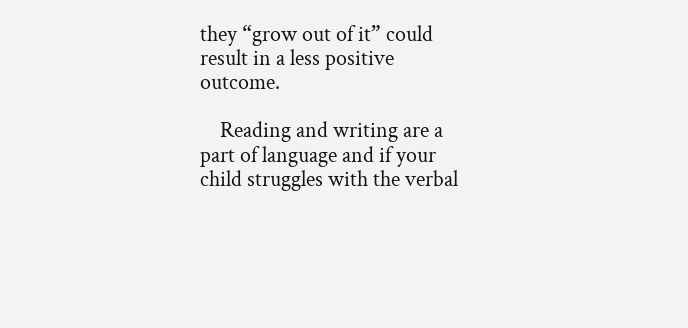they “grow out of it” could result in a less positive outcome.

    Reading and writing are a part of language and if your child struggles with the verbal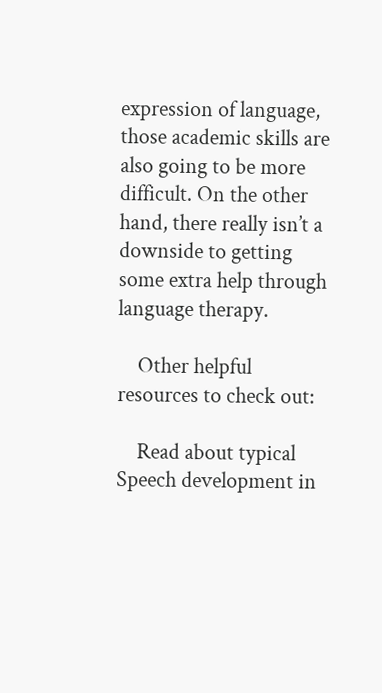expression of language, those academic skills are also going to be more difficult. On the other hand, there really isn’t a downside to getting some extra help through language therapy.

    Other helpful resources to check out:

    Read about typical Speech development in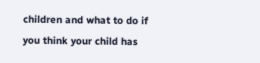children and what to do if you think your child has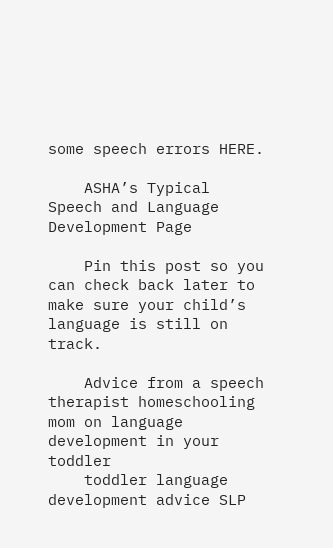some speech errors HERE.

    ASHA’s Typical Speech and Language Development Page

    Pin this post so you can check back later to make sure your child’s language is still on track.

    Advice from a speech therapist homeschooling mom on language development in your toddler
    toddler language development advice SLP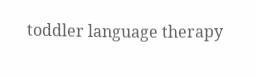toddler language therapy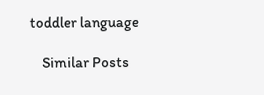toddler language

    Similar Posts